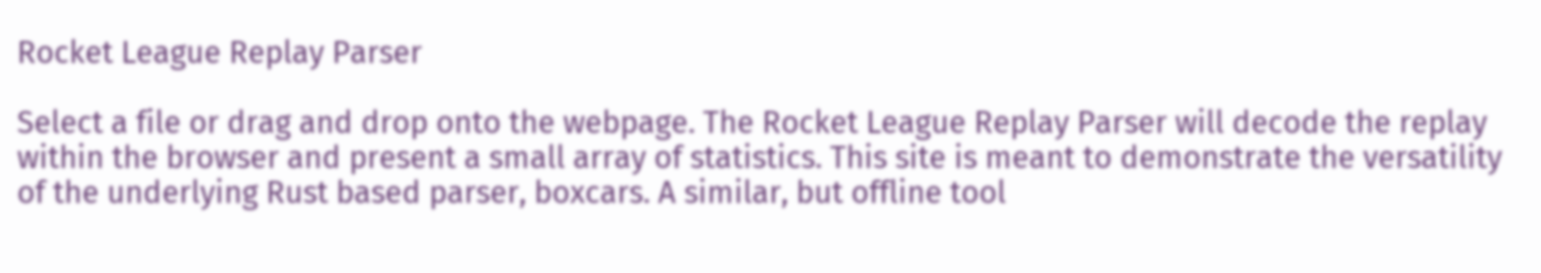Rocket League Replay Parser

Select a file or drag and drop onto the webpage. The Rocket League Replay Parser will decode the replay within the browser and present a small array of statistics. This site is meant to demonstrate the versatility of the underlying Rust based parser, boxcars. A similar, but offline tool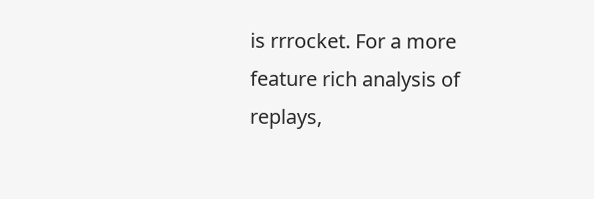is rrrocket. For a more feature rich analysis of replays,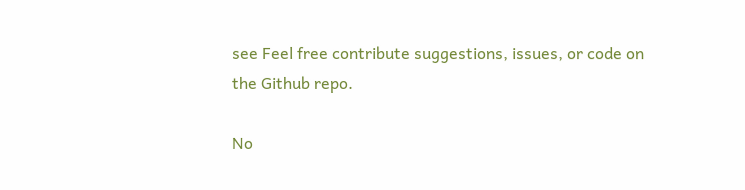see Feel free contribute suggestions, issues, or code on the Github repo.

No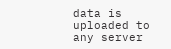data is uploaded to any server